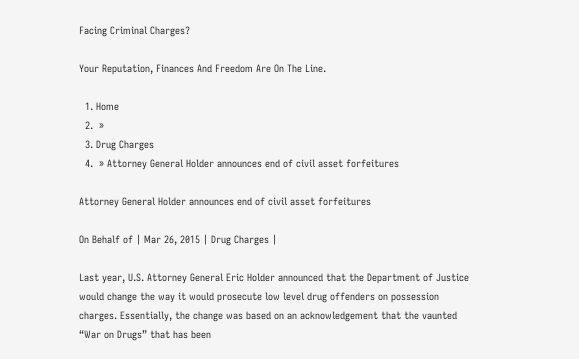Facing Criminal Charges?

Your Reputation, Finances And Freedom Are On The Line.

  1. Home
  2.  »
  3. Drug Charges
  4.  » Attorney General Holder announces end of civil asset forfeitures

Attorney General Holder announces end of civil asset forfeitures

On Behalf of | Mar 26, 2015 | Drug Charges |

Last year, U.S. Attorney General Eric Holder announced that the Department of Justice would change the way it would prosecute low level drug offenders on possession charges. Essentially, the change was based on an acknowledgement that the vaunted “War on Drugs” that has been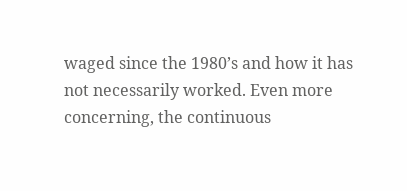waged since the 1980’s and how it has not necessarily worked. Even more concerning, the continuous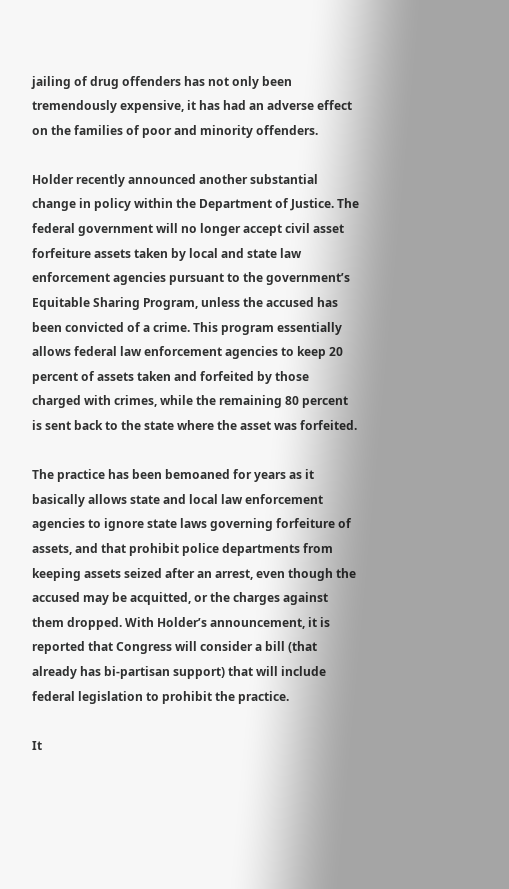jailing of drug offenders has not only been tremendously expensive, it has had an adverse effect on the families of poor and minority offenders.

Holder recently announced another substantial change in policy within the Department of Justice. The federal government will no longer accept civil asset forfeiture assets taken by local and state law enforcement agencies pursuant to the government’s Equitable Sharing Program, unless the accused has been convicted of a crime. This program essentially allows federal law enforcement agencies to keep 20 percent of assets taken and forfeited by those charged with crimes, while the remaining 80 percent is sent back to the state where the asset was forfeited.

The practice has been bemoaned for years as it basically allows state and local law enforcement agencies to ignore state laws governing forfeiture of assets, and that prohibit police departments from keeping assets seized after an arrest, even though the accused may be acquitted, or the charges against them dropped. With Holder’s announcement, it is reported that Congress will consider a bill (that already has bi-partisan support) that will include federal legislation to prohibit the practice.

It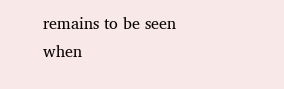remains to be seen when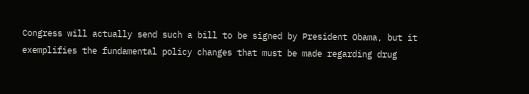Congress will actually send such a bill to be signed by President Obama, but it exemplifies the fundamental policy changes that must be made regarding drug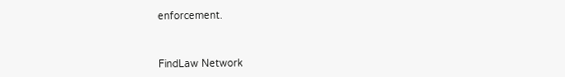enforcement.



FindLaw Network